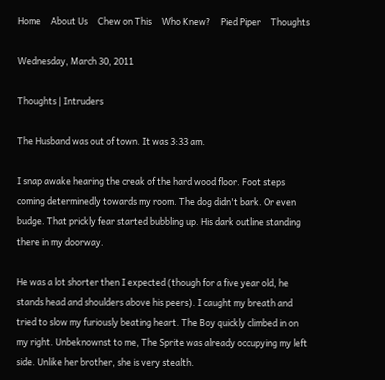Home     About Us     Chew on This     Who Knew?     Pied Piper     Thoughts

Wednesday, March 30, 2011

Thoughts | Intruders

The Husband was out of town. It was 3:33 am.

I snap awake hearing the creak of the hard wood floor. Foot steps coming determinedly towards my room. The dog didn't bark. Or even budge. That prickly fear started bubbling up. His dark outline standing there in my doorway.

He was a lot shorter then I expected (though for a five year old, he stands head and shoulders above his peers). I caught my breath and tried to slow my furiously beating heart. The Boy quickly climbed in on my right. Unbeknownst to me, The Sprite was already occupying my left side. Unlike her brother, she is very stealth.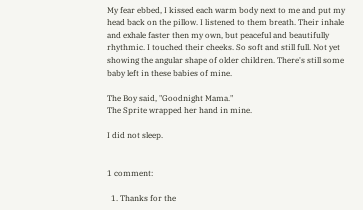My fear ebbed, I kissed each warm body next to me and put my head back on the pillow. I listened to them breath. Their inhale and exhale faster then my own, but peaceful and beautifully rhythmic. I touched their cheeks. So soft and still full. Not yet showing the angular shape of older children. There's still some baby left in these babies of mine.

The Boy said, "Goodnight Mama."
The Sprite wrapped her hand in mine.

I did not sleep.


1 comment:

  1. Thanks for the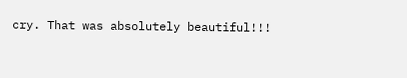cry. That was absolutely beautiful!!!